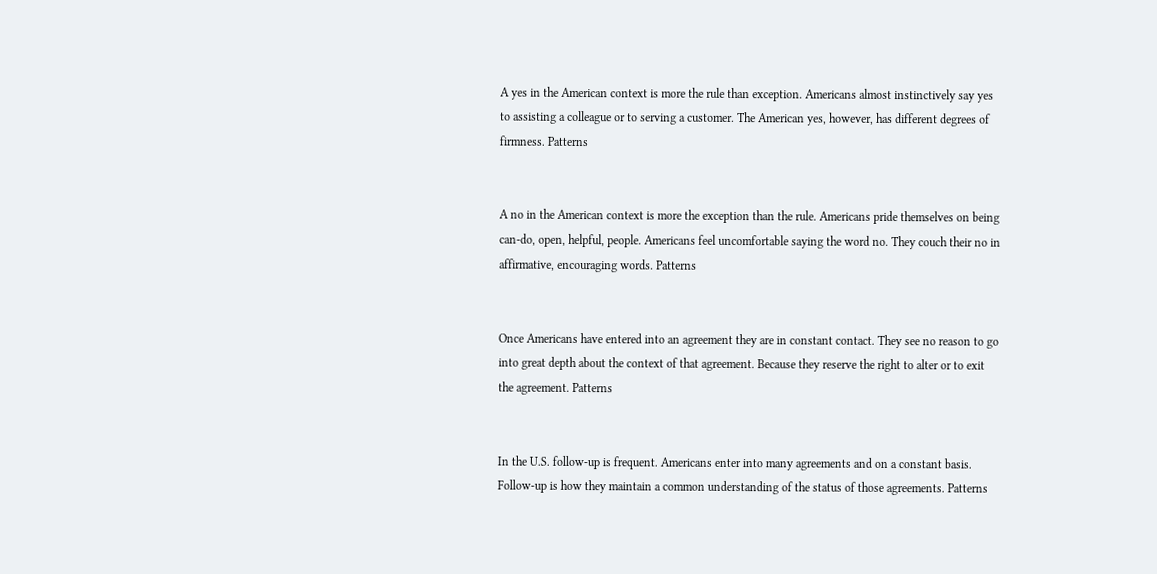A yes in the American context is more the rule than exception. Americans almost instinctively say yes to assisting a colleague or to serving a customer. The American yes, however, has different degrees of firmness. Patterns


A no in the American context is more the exception than the rule. Americans pride themselves on being can-do, open, helpful, people. Americans feel uncomfortable saying the word no. They couch their no in affirmative, encouraging words. Patterns


Once Americans have entered into an agreement they are in constant contact. They see no reason to go into great depth about the context of that agreement. Because they reserve the right to alter or to exit the agreement. Patterns


In the U.S. follow-up is frequent. Americans enter into many agreements and on a constant basis. Follow-up is how they maintain a common understanding of the status of those agreements. Patterns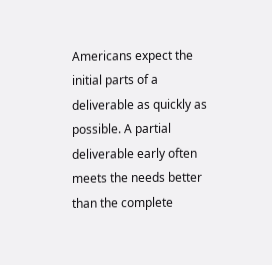Americans expect the initial parts of a deliverable as quickly as possible. A partial deliverable early often meets the needs better than the complete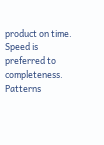product on time. Speed is preferred to completeness. Patterns